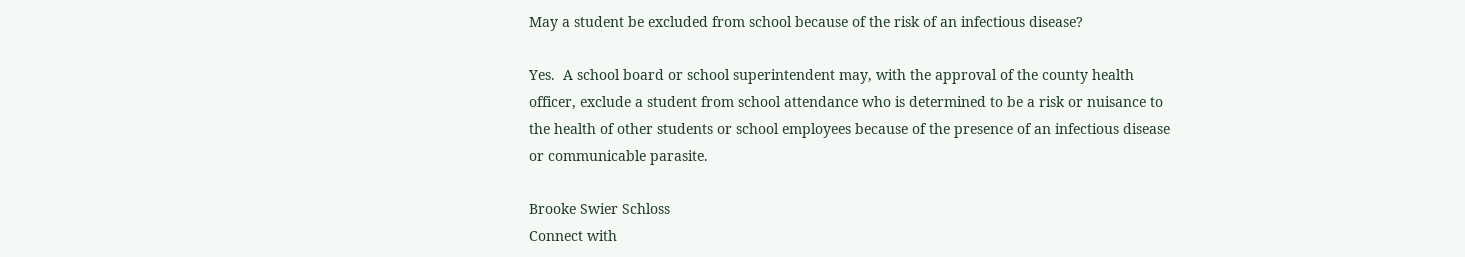May a student be excluded from school because of the risk of an infectious disease?

Yes.  A school board or school superintendent may, with the approval of the county health officer, exclude a student from school attendance who is determined to be a risk or nuisance to the health of other students or school employees because of the presence of an infectious disease or communicable parasite.

Brooke Swier Schloss
Connect with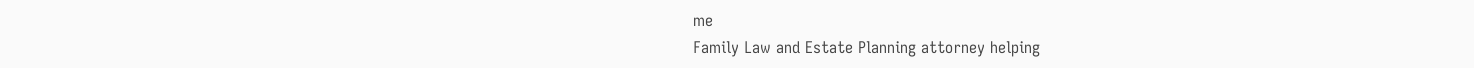me
Family Law and Estate Planning attorney helping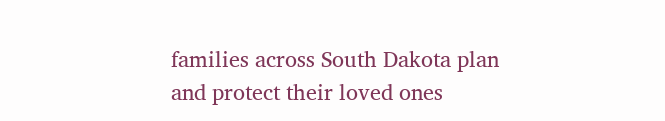families across South Dakota plan and protect their loved ones